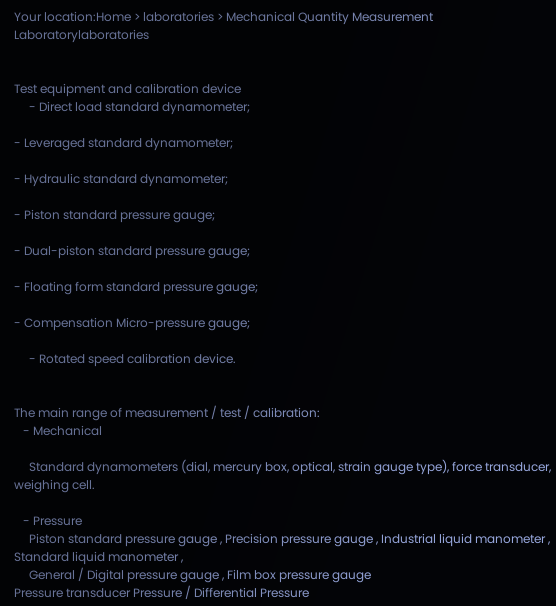Your location:Home > laboratories > Mechanical Quantity Measurement Laboratorylaboratories


Test equipment and calibration device
     - Direct load standard dynamometer;

- Leveraged standard dynamometer;

- Hydraulic standard dynamometer;

- Piston standard pressure gauge;

- Dual-piston standard pressure gauge;

- Floating form standard pressure gauge;

- Compensation Micro-pressure gauge;

     - Rotated speed calibration device.


The main range of measurement / test / calibration:
   - Mechanical

     Standard dynamometers (dial, mercury box, optical, strain gauge type), force transducer, weighing cell.

   - Pressure
     Piston standard pressure gauge , Precision pressure gauge , Industrial liquid manometer , Standard liquid manometer ,
     General / Digital pressure gauge , Film box pressure gauge
Pressure transducer Pressure / Differential Pressure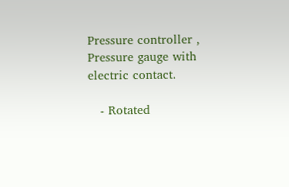Pressure controller , Pressure gauge with electric contact.

   - Rotated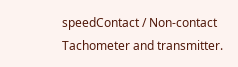speedContact / Non-contact Tachometer and transmitter.